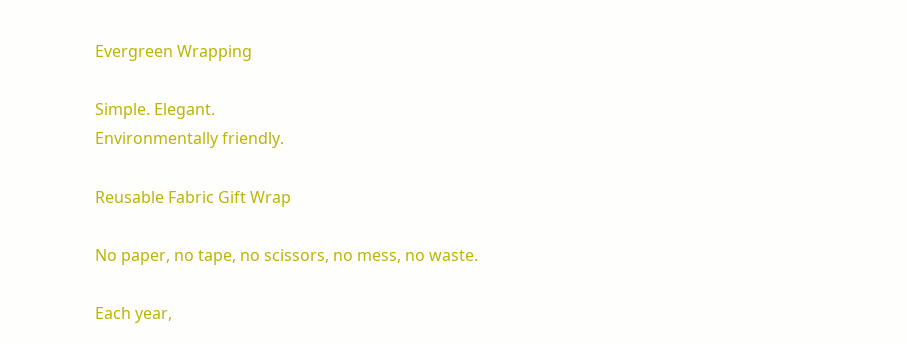Evergreen Wrapping

Simple. Elegant.
Environmentally friendly.

Reusable Fabric Gift Wrap

No paper, no tape, no scissors, no mess, no waste.

Each year,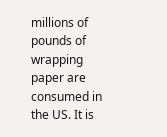millions of pounds of wrapping paper are consumed in the US. It is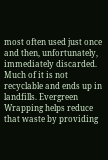most often used just once and then, unfortunately, immediately discarded. Much of it is not recyclable and ends up in landfills. Evergreen Wrapping helps reduce that waste by providing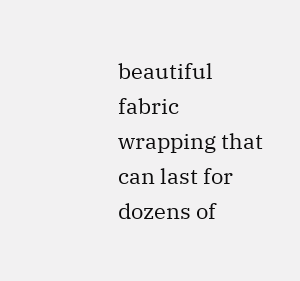beautiful fabric wrapping that can last for dozens of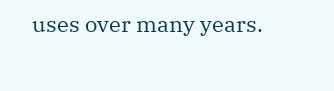uses over many years.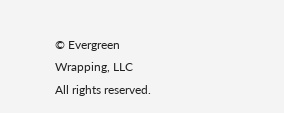© Evergreen Wrapping, LLC
All rights reserved.